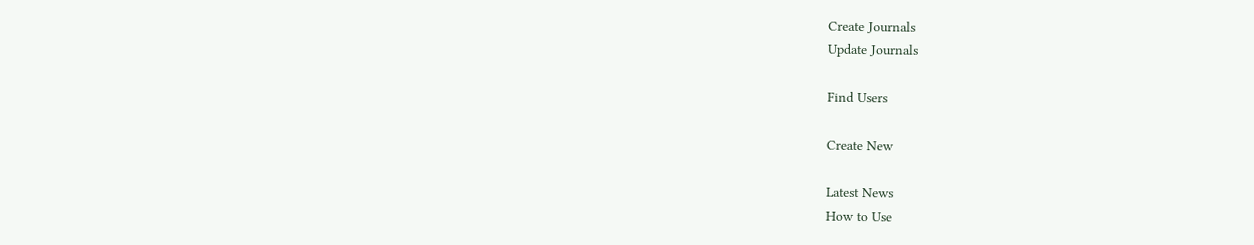Create Journals
Update Journals

Find Users

Create New

Latest News
How to Use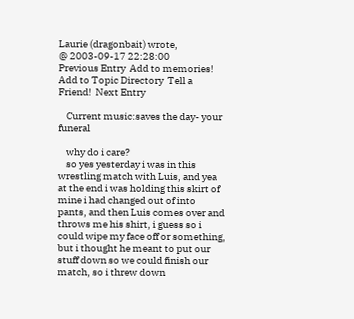Laurie (dragonbait) wrote,
@ 2003-09-17 22:28:00
Previous Entry  Add to memories!  Add to Topic Directory  Tell a Friend!  Next Entry

    Current music:saves the day- your funeral

    why do i care?
    so yes yesterday i was in this wrestling match with Luis, and yea at the end i was holding this skirt of mine i had changed out of into pants, and then Luis comes over and throws me his shirt, i guess so i could wipe my face off or something, but i thought he meant to put our stuff down so we could finish our match, so i threw down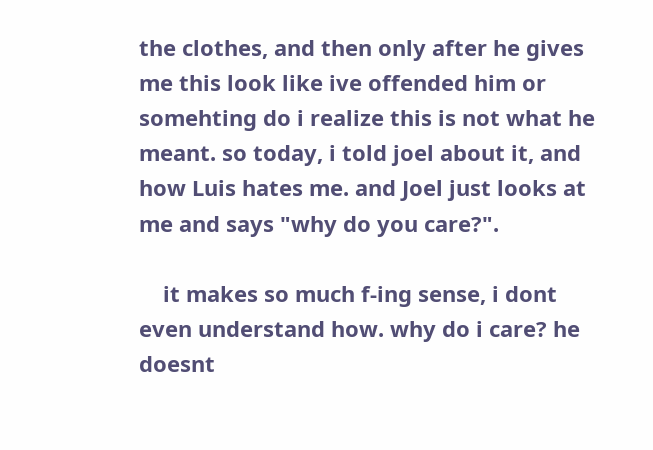the clothes, and then only after he gives me this look like ive offended him or somehting do i realize this is not what he meant. so today, i told joel about it, and how Luis hates me. and Joel just looks at me and says "why do you care?".

    it makes so much f-ing sense, i dont even understand how. why do i care? he doesnt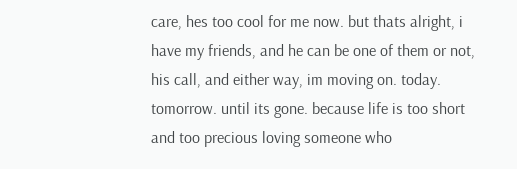care, hes too cool for me now. but thats alright, i have my friends, and he can be one of them or not, his call, and either way, im moving on. today. tomorrow. until its gone. because life is too short and too precious loving someone who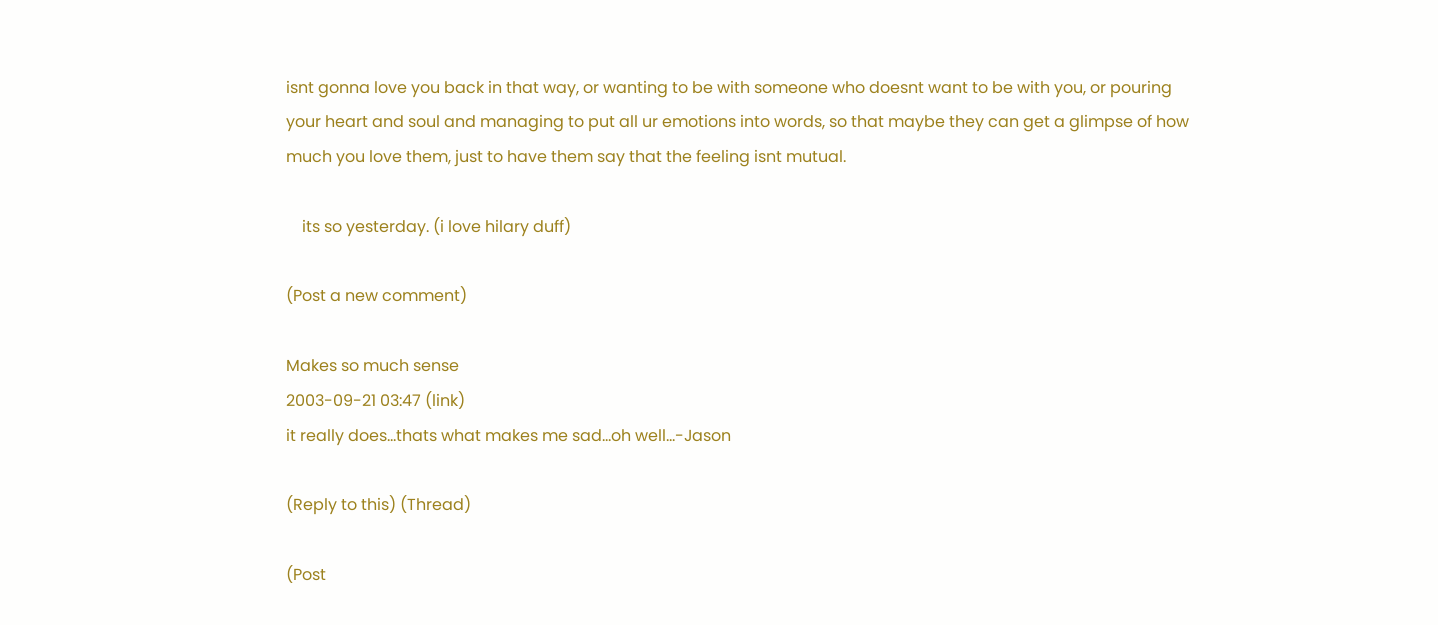isnt gonna love you back in that way, or wanting to be with someone who doesnt want to be with you, or pouring your heart and soul and managing to put all ur emotions into words, so that maybe they can get a glimpse of how much you love them, just to have them say that the feeling isnt mutual.

    its so yesterday. (i love hilary duff)

(Post a new comment)

Makes so much sense
2003-09-21 03:47 (link)
it really does...thats what makes me sad...oh well...-Jason

(Reply to this) (Thread)

(Post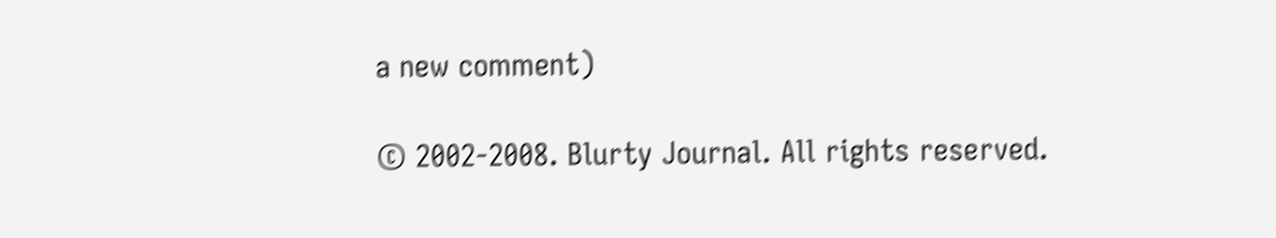a new comment)

© 2002-2008. Blurty Journal. All rights reserved.